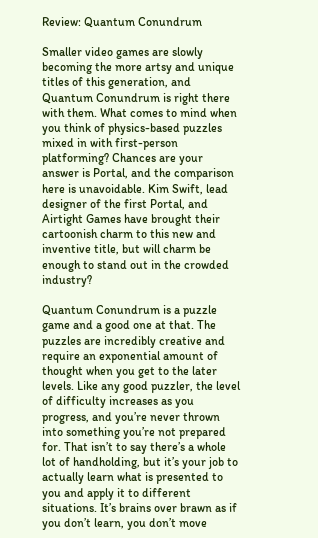Review: Quantum Conundrum

Smaller video games are slowly becoming the more artsy and unique titles of this generation, and Quantum Conundrum is right there with them. What comes to mind when you think of physics-based puzzles mixed in with first-person platforming? Chances are your answer is Portal, and the comparison here is unavoidable. Kim Swift, lead designer of the first Portal, and Airtight Games have brought their cartoonish charm to this new and inventive title, but will charm be enough to stand out in the crowded industry?

Quantum Conundrum is a puzzle game and a good one at that. The puzzles are incredibly creative and require an exponential amount of thought when you get to the later levels. Like any good puzzler, the level of difficulty increases as you progress, and you’re never thrown into something you’re not prepared for. That isn’t to say there’s a whole lot of handholding, but it’s your job to actually learn what is presented to you and apply it to different situations. It’s brains over brawn as if you don’t learn, you don’t move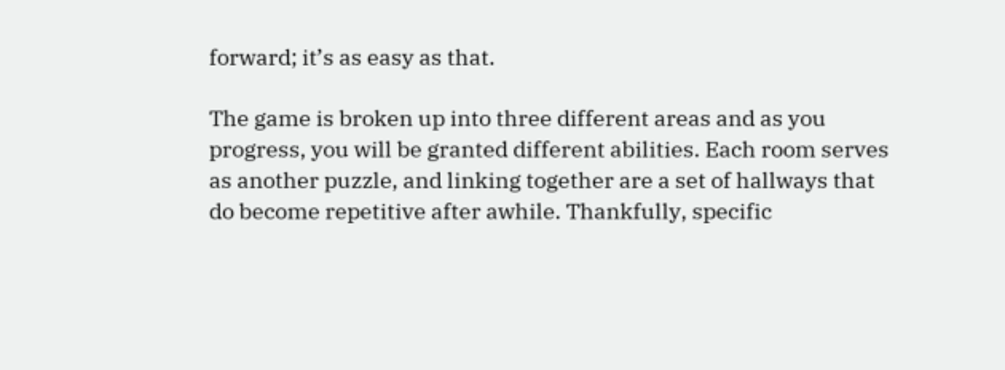forward; it’s as easy as that.

The game is broken up into three different areas and as you progress, you will be granted different abilities. Each room serves as another puzzle, and linking together are a set of hallways that do become repetitive after awhile. Thankfully, specific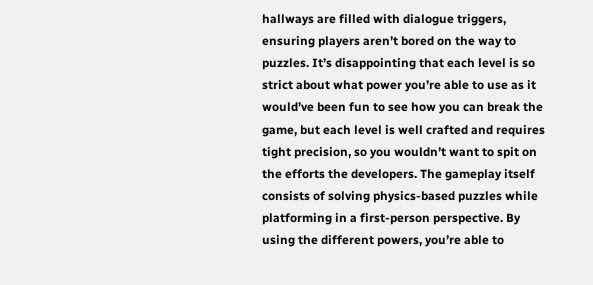hallways are filled with dialogue triggers, ensuring players aren’t bored on the way to puzzles. It’s disappointing that each level is so strict about what power you’re able to use as it would’ve been fun to see how you can break the game, but each level is well crafted and requires tight precision, so you wouldn’t want to spit on the efforts the developers. The gameplay itself consists of solving physics-based puzzles while platforming in a first-person perspective. By using the different powers, you’re able to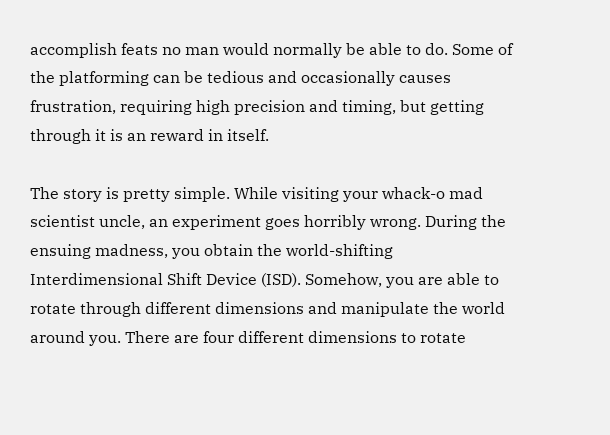accomplish feats no man would normally be able to do. Some of the platforming can be tedious and occasionally causes frustration, requiring high precision and timing, but getting through it is an reward in itself.

The story is pretty simple. While visiting your whack-o mad scientist uncle, an experiment goes horribly wrong. During the ensuing madness, you obtain the world-shifting Interdimensional Shift Device (ISD). Somehow, you are able to rotate through different dimensions and manipulate the world around you. There are four different dimensions to rotate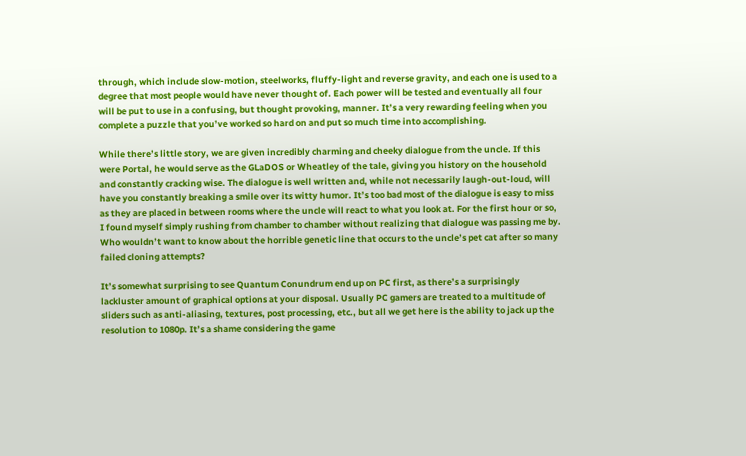through, which include slow-motion, steelworks, fluffy-light and reverse gravity, and each one is used to a degree that most people would have never thought of. Each power will be tested and eventually all four will be put to use in a confusing, but thought provoking, manner. It’s a very rewarding feeling when you complete a puzzle that you’ve worked so hard on and put so much time into accomplishing.

While there’s little story, we are given incredibly charming and cheeky dialogue from the uncle. If this were Portal, he would serve as the GLaDOS or Wheatley of the tale, giving you history on the household and constantly cracking wise. The dialogue is well written and, while not necessarily laugh-out-loud, will have you constantly breaking a smile over its witty humor. It’s too bad most of the dialogue is easy to miss as they are placed in between rooms where the uncle will react to what you look at. For the first hour or so, I found myself simply rushing from chamber to chamber without realizing that dialogue was passing me by. Who wouldn’t want to know about the horrible genetic line that occurs to the uncle’s pet cat after so many failed cloning attempts?

It’s somewhat surprising to see Quantum Conundrum end up on PC first, as there’s a surprisingly lackluster amount of graphical options at your disposal. Usually PC gamers are treated to a multitude of sliders such as anti-aliasing, textures, post processing, etc., but all we get here is the ability to jack up the resolution to 1080p. It’s a shame considering the game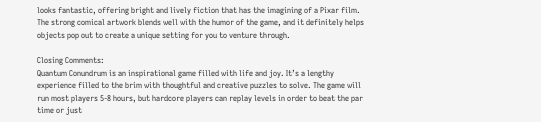looks fantastic, offering bright and lively fiction that has the imagining of a Pixar film. The strong comical artwork blends well with the humor of the game, and it definitely helps objects pop out to create a unique setting for you to venture through.

Closing Comments:
Quantum Conundrum is an inspirational game filled with life and joy. It’s a lengthy experience filled to the brim with thoughtful and creative puzzles to solve. The game will run most players 5-8 hours, but hardcore players can replay levels in order to beat the par time or just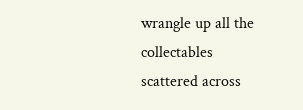wrangle up all the collectables scattered across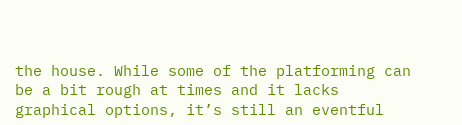the house. While some of the platforming can be a bit rough at times and it lacks graphical options, it’s still an eventful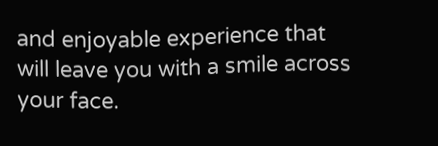and enjoyable experience that will leave you with a smile across your face.